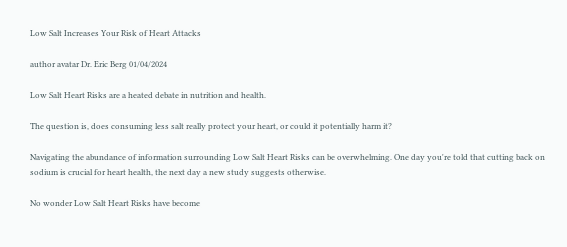Low Salt Increases Your Risk of Heart Attacks

author avatar Dr. Eric Berg 01/04/2024

Low Salt Heart Risks are a heated debate in nutrition and health.

The question is, does consuming less salt really protect your heart, or could it potentially harm it?

Navigating the abundance of information surrounding Low Salt Heart Risks can be overwhelming. One day you're told that cutting back on sodium is crucial for heart health, the next day a new study suggests otherwise.

No wonder Low Salt Heart Risks have become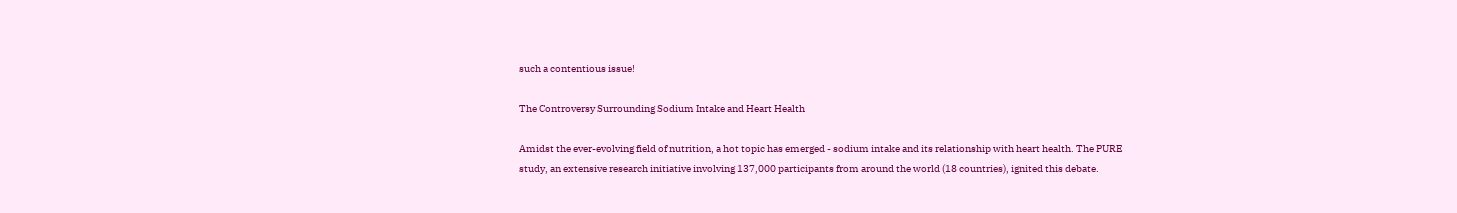such a contentious issue!

The Controversy Surrounding Sodium Intake and Heart Health

Amidst the ever-evolving field of nutrition, a hot topic has emerged - sodium intake and its relationship with heart health. The PURE study, an extensive research initiative involving 137,000 participants from around the world (18 countries), ignited this debate.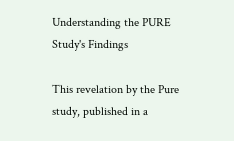Understanding the PURE Study's Findings

This revelation by the Pure study, published in a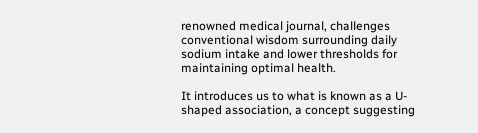renowned medical journal, challenges conventional wisdom surrounding daily sodium intake and lower thresholds for maintaining optimal health.

It introduces us to what is known as a U-shaped association, a concept suggesting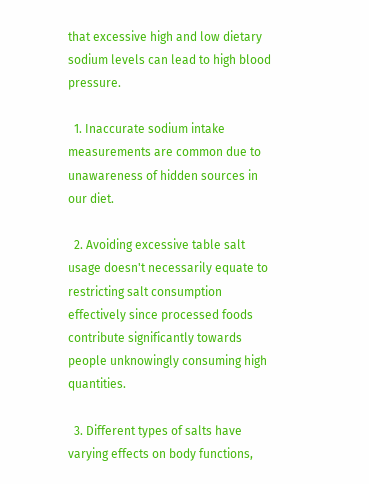that excessive high and low dietary sodium levels can lead to high blood pressure.

  1. Inaccurate sodium intake measurements are common due to unawareness of hidden sources in our diet.

  2. Avoiding excessive table salt usage doesn't necessarily equate to restricting salt consumption effectively since processed foods contribute significantly towards people unknowingly consuming high quantities.

  3. Different types of salts have varying effects on body functions,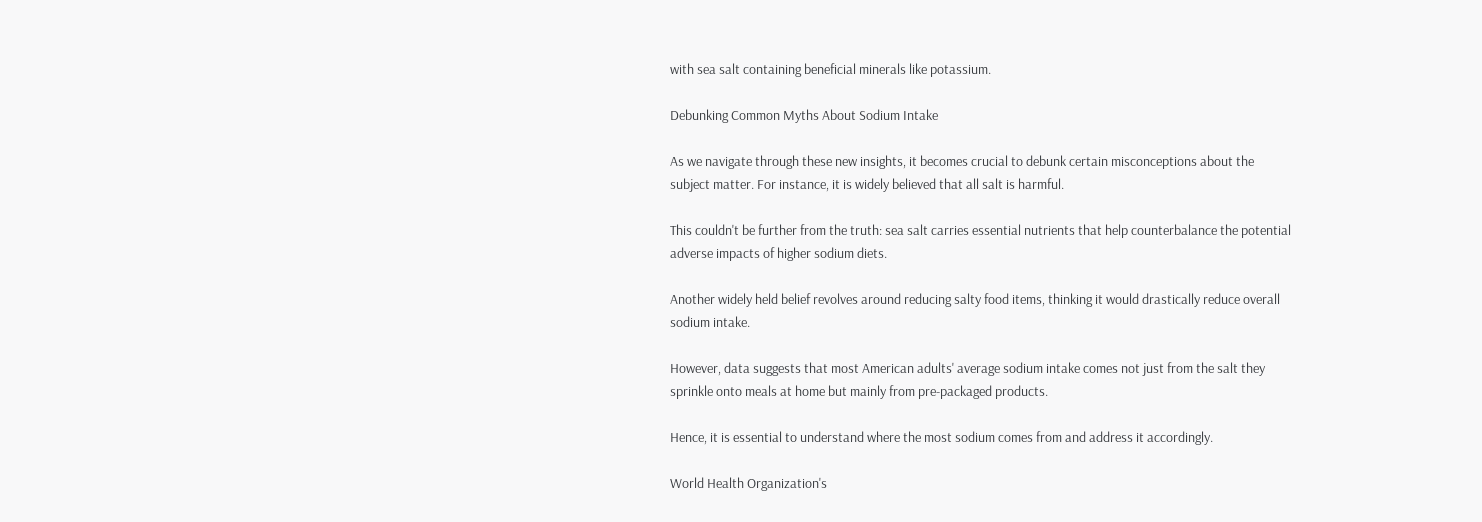with sea salt containing beneficial minerals like potassium.

Debunking Common Myths About Sodium Intake

As we navigate through these new insights, it becomes crucial to debunk certain misconceptions about the subject matter. For instance, it is widely believed that all salt is harmful.

This couldn't be further from the truth: sea salt carries essential nutrients that help counterbalance the potential adverse impacts of higher sodium diets.

Another widely held belief revolves around reducing salty food items, thinking it would drastically reduce overall sodium intake.

However, data suggests that most American adults' average sodium intake comes not just from the salt they sprinkle onto meals at home but mainly from pre-packaged products.

Hence, it is essential to understand where the most sodium comes from and address it accordingly.

World Health Organization's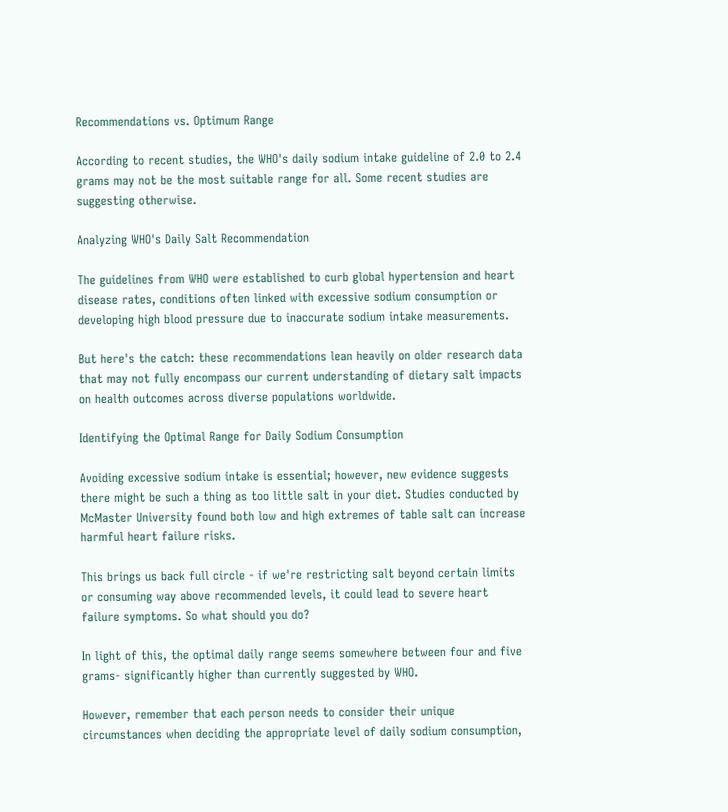Recommendations vs. Optimum Range

According to recent studies, the WHO's daily sodium intake guideline of 2.0 to 2.4 grams may not be the most suitable range for all. Some recent studies are suggesting otherwise.

Analyzing WHO's Daily Salt Recommendation

The guidelines from WHO were established to curb global hypertension and heart disease rates, conditions often linked with excessive sodium consumption or developing high blood pressure due to inaccurate sodium intake measurements.

But here's the catch: these recommendations lean heavily on older research data that may not fully encompass our current understanding of dietary salt impacts on health outcomes across diverse populations worldwide.

Identifying the Optimal Range for Daily Sodium Consumption

Avoiding excessive sodium intake is essential; however, new evidence suggests there might be such a thing as too little salt in your diet. Studies conducted by McMaster University found both low and high extremes of table salt can increase harmful heart failure risks.

This brings us back full circle - if we're restricting salt beyond certain limits or consuming way above recommended levels, it could lead to severe heart failure symptoms. So what should you do?

In light of this, the optimal daily range seems somewhere between four and five grams- significantly higher than currently suggested by WHO.

However, remember that each person needs to consider their unique circumstances when deciding the appropriate level of daily sodium consumption,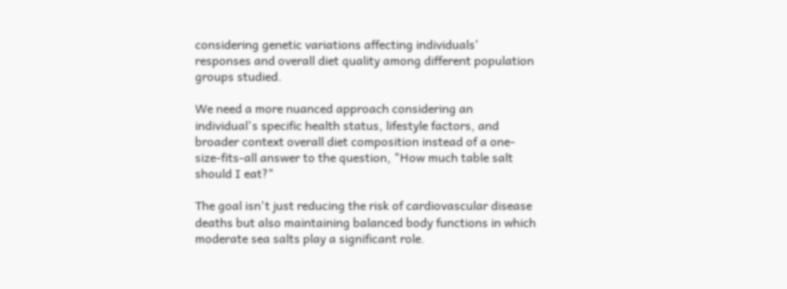considering genetic variations affecting individuals' responses and overall diet quality among different population groups studied.

We need a more nuanced approach considering an individual's specific health status, lifestyle factors, and broader context overall diet composition instead of a one-size-fits-all answer to the question, "How much table salt should I eat?"

The goal isn't just reducing the risk of cardiovascular disease deaths but also maintaining balanced body functions in which moderate sea salts play a significant role.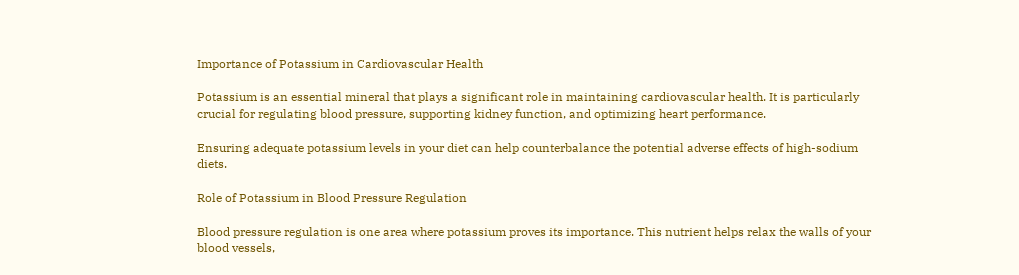Importance of Potassium in Cardiovascular Health

Potassium is an essential mineral that plays a significant role in maintaining cardiovascular health. It is particularly crucial for regulating blood pressure, supporting kidney function, and optimizing heart performance.

Ensuring adequate potassium levels in your diet can help counterbalance the potential adverse effects of high-sodium diets.

Role of Potassium in Blood Pressure Regulation

Blood pressure regulation is one area where potassium proves its importance. This nutrient helps relax the walls of your blood vessels,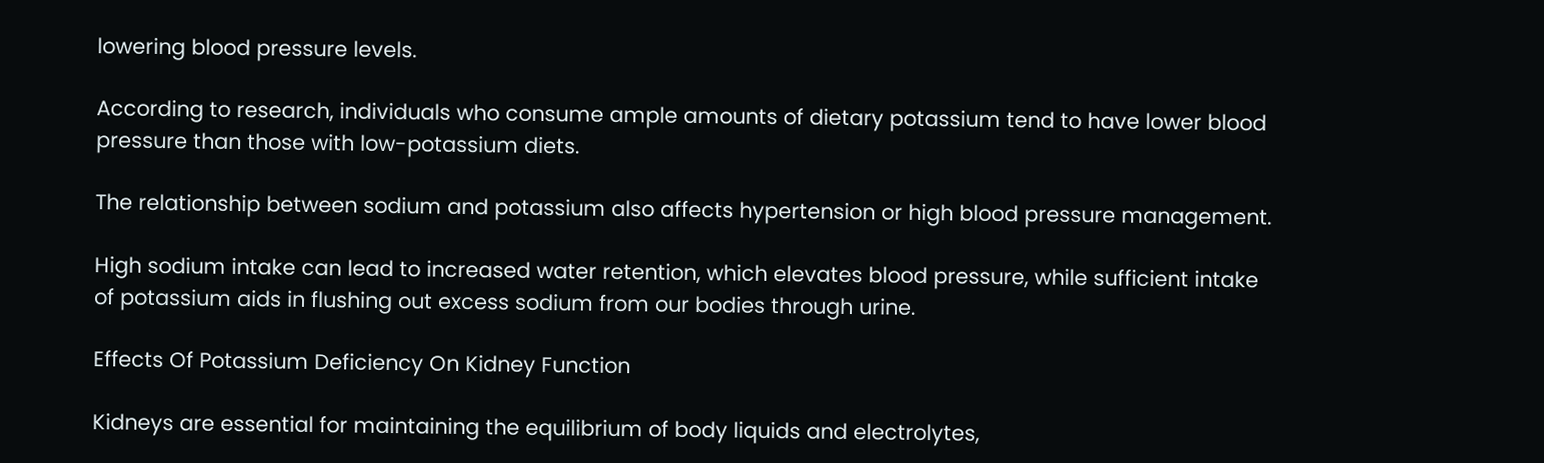lowering blood pressure levels.

According to research, individuals who consume ample amounts of dietary potassium tend to have lower blood pressure than those with low-potassium diets.

The relationship between sodium and potassium also affects hypertension or high blood pressure management.

High sodium intake can lead to increased water retention, which elevates blood pressure, while sufficient intake of potassium aids in flushing out excess sodium from our bodies through urine.

Effects Of Potassium Deficiency On Kidney Function

Kidneys are essential for maintaining the equilibrium of body liquids and electrolytes,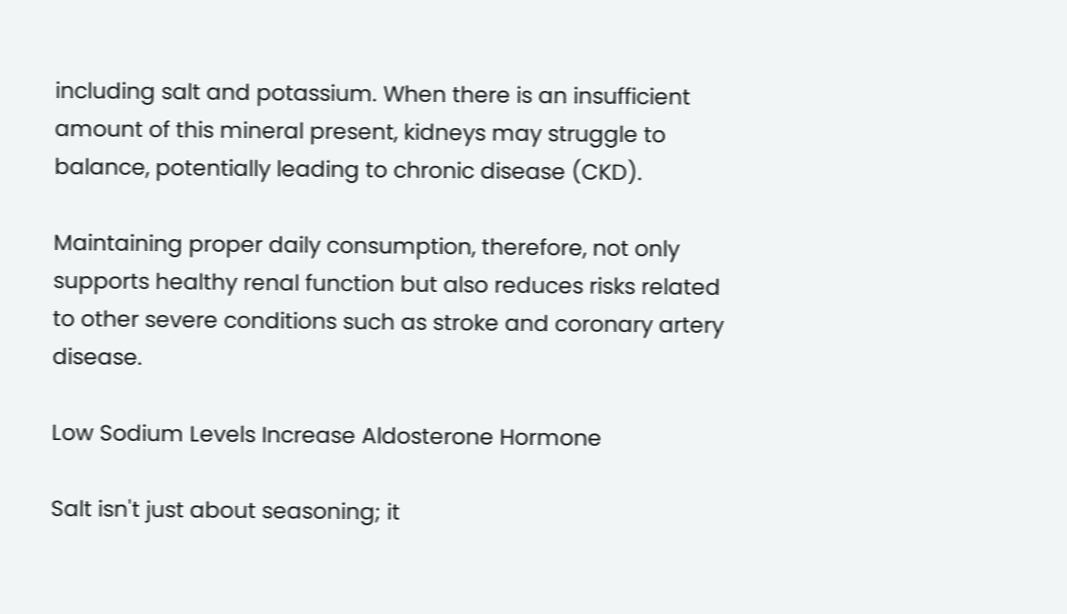including salt and potassium. When there is an insufficient amount of this mineral present, kidneys may struggle to balance, potentially leading to chronic disease (CKD).

Maintaining proper daily consumption, therefore, not only supports healthy renal function but also reduces risks related to other severe conditions such as stroke and coronary artery disease.

Low Sodium Levels Increase Aldosterone Hormone

Salt isn't just about seasoning; it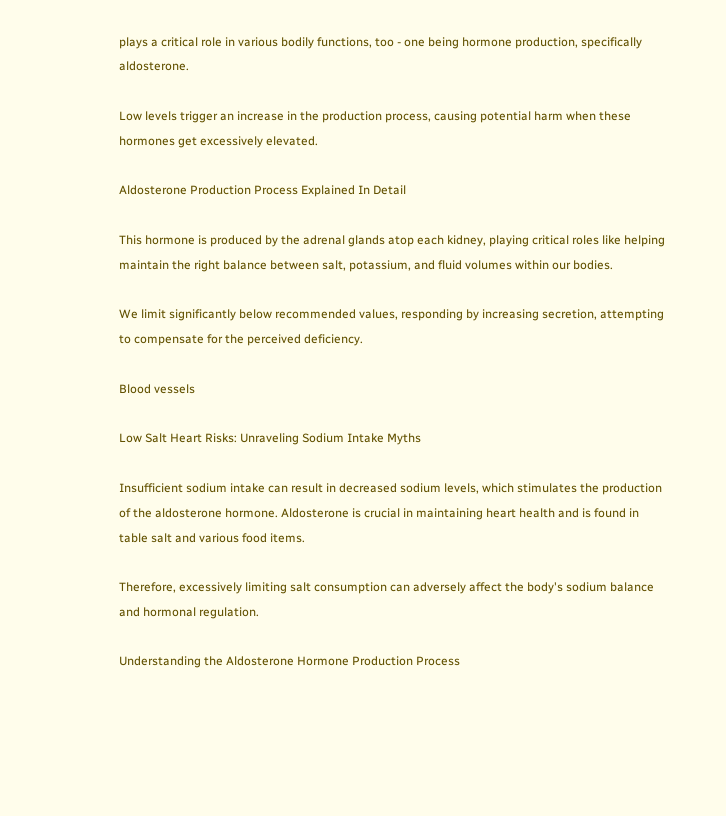plays a critical role in various bodily functions, too - one being hormone production, specifically aldosterone.

Low levels trigger an increase in the production process, causing potential harm when these hormones get excessively elevated.

Aldosterone Production Process Explained In Detail

This hormone is produced by the adrenal glands atop each kidney, playing critical roles like helping maintain the right balance between salt, potassium, and fluid volumes within our bodies.

We limit significantly below recommended values, responding by increasing secretion, attempting to compensate for the perceived deficiency.

Blood vessels

Low Salt Heart Risks: Unraveling Sodium Intake Myths

Insufficient sodium intake can result in decreased sodium levels, which stimulates the production of the aldosterone hormone. Aldosterone is crucial in maintaining heart health and is found in table salt and various food items.

Therefore, excessively limiting salt consumption can adversely affect the body's sodium balance and hormonal regulation.

Understanding the Aldosterone Hormone Production Process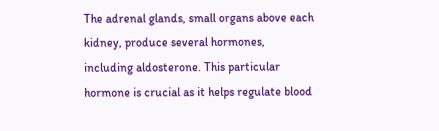The adrenal glands, small organs above each kidney, produce several hormones, including aldosterone. This particular hormone is crucial as it helps regulate blood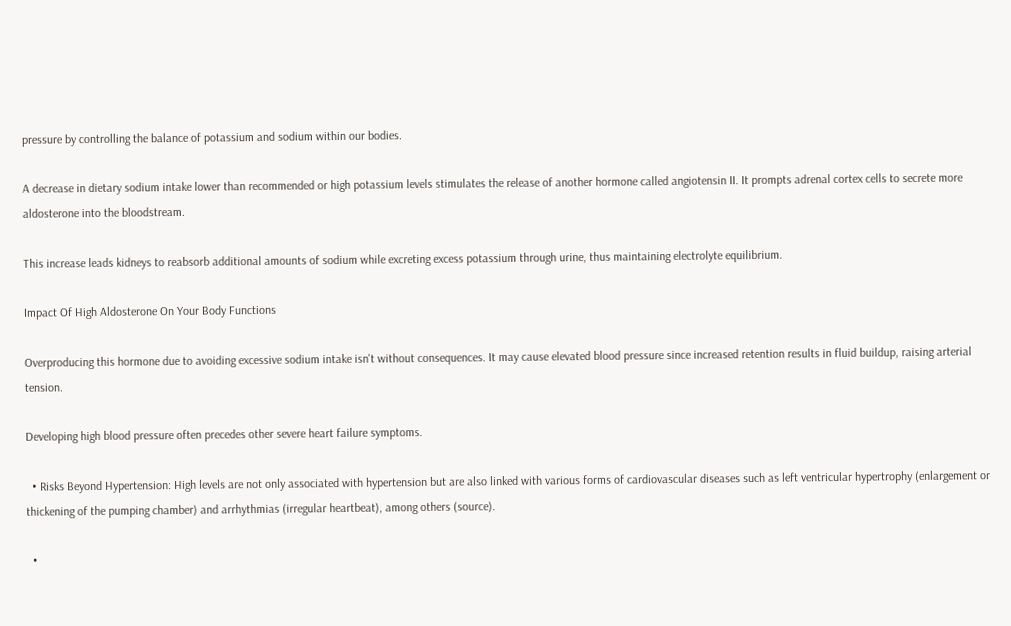pressure by controlling the balance of potassium and sodium within our bodies.

A decrease in dietary sodium intake lower than recommended or high potassium levels stimulates the release of another hormone called angiotensin II. It prompts adrenal cortex cells to secrete more aldosterone into the bloodstream.

This increase leads kidneys to reabsorb additional amounts of sodium while excreting excess potassium through urine, thus maintaining electrolyte equilibrium.

Impact Of High Aldosterone On Your Body Functions

Overproducing this hormone due to avoiding excessive sodium intake isn't without consequences. It may cause elevated blood pressure since increased retention results in fluid buildup, raising arterial tension.

Developing high blood pressure often precedes other severe heart failure symptoms.

  • Risks Beyond Hypertension: High levels are not only associated with hypertension but are also linked with various forms of cardiovascular diseases such as left ventricular hypertrophy (enlargement or thickening of the pumping chamber) and arrhythmias (irregular heartbeat), among others (source).

  •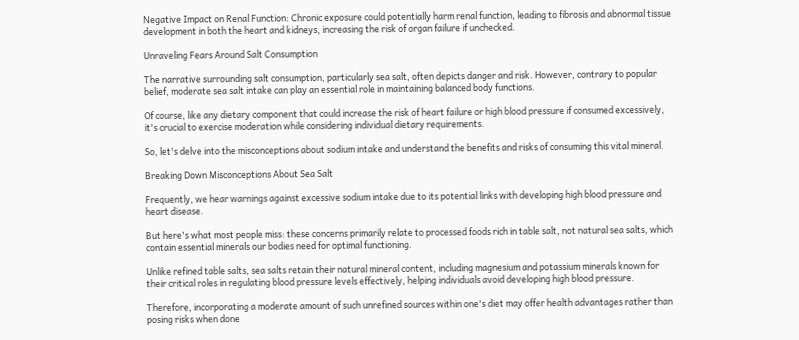Negative Impact on Renal Function: Chronic exposure could potentially harm renal function, leading to fibrosis and abnormal tissue development in both the heart and kidneys, increasing the risk of organ failure if unchecked.

Unraveling Fears Around Salt Consumption

The narrative surrounding salt consumption, particularly sea salt, often depicts danger and risk. However, contrary to popular belief, moderate sea salt intake can play an essential role in maintaining balanced body functions.

Of course, like any dietary component that could increase the risk of heart failure or high blood pressure if consumed excessively, it's crucial to exercise moderation while considering individual dietary requirements.

So, let's delve into the misconceptions about sodium intake and understand the benefits and risks of consuming this vital mineral.

Breaking Down Misconceptions About Sea Salt

Frequently, we hear warnings against excessive sodium intake due to its potential links with developing high blood pressure and heart disease.

But here's what most people miss: these concerns primarily relate to processed foods rich in table salt, not natural sea salts, which contain essential minerals our bodies need for optimal functioning.

Unlike refined table salts, sea salts retain their natural mineral content, including magnesium and potassium minerals known for their critical roles in regulating blood pressure levels effectively, helping individuals avoid developing high blood pressure.

Therefore, incorporating a moderate amount of such unrefined sources within one's diet may offer health advantages rather than posing risks when done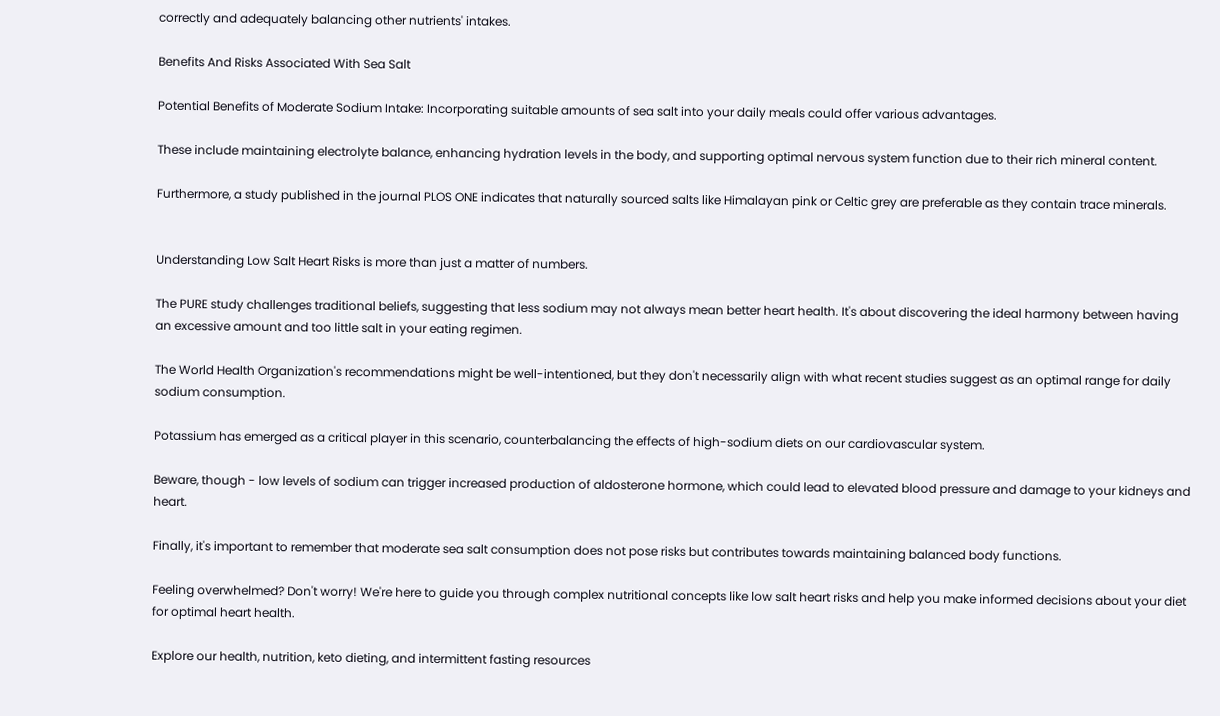correctly and adequately balancing other nutrients' intakes.

Benefits And Risks Associated With Sea Salt

Potential Benefits of Moderate Sodium Intake: Incorporating suitable amounts of sea salt into your daily meals could offer various advantages.

These include maintaining electrolyte balance, enhancing hydration levels in the body, and supporting optimal nervous system function due to their rich mineral content.

Furthermore, a study published in the journal PLOS ONE indicates that naturally sourced salts like Himalayan pink or Celtic grey are preferable as they contain trace minerals.


Understanding Low Salt Heart Risks is more than just a matter of numbers.

The PURE study challenges traditional beliefs, suggesting that less sodium may not always mean better heart health. It's about discovering the ideal harmony between having an excessive amount and too little salt in your eating regimen.

The World Health Organization's recommendations might be well-intentioned, but they don't necessarily align with what recent studies suggest as an optimal range for daily sodium consumption.

Potassium has emerged as a critical player in this scenario, counterbalancing the effects of high-sodium diets on our cardiovascular system.

Beware, though - low levels of sodium can trigger increased production of aldosterone hormone, which could lead to elevated blood pressure and damage to your kidneys and heart.

Finally, it's important to remember that moderate sea salt consumption does not pose risks but contributes towards maintaining balanced body functions.

Feeling overwhelmed? Don't worry! We're here to guide you through complex nutritional concepts like low salt heart risks and help you make informed decisions about your diet for optimal heart health.

Explore our health, nutrition, keto dieting, and intermittent fasting resources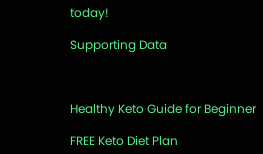today!

Supporting Data



Healthy Keto Guide for Beginner

FREE Keto Diet Plan